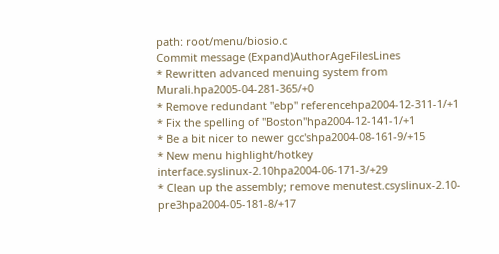path: root/menu/biosio.c
Commit message (Expand)AuthorAgeFilesLines
* Rewritten advanced menuing system from Murali.hpa2005-04-281-365/+0
* Remove redundant "ebp" referencehpa2004-12-311-1/+1
* Fix the spelling of "Boston"hpa2004-12-141-1/+1
* Be a bit nicer to newer gcc'shpa2004-08-161-9/+15
* New menu highlight/hotkey interface.syslinux-2.10hpa2004-06-171-3/+29
* Clean up the assembly; remove menutest.csyslinux-2.10-pre3hpa2004-05-181-8/+17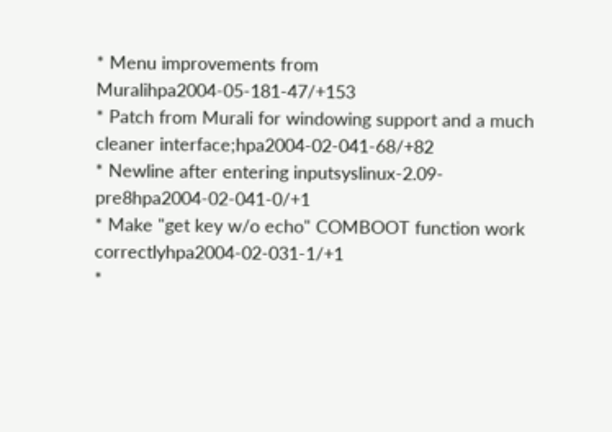* Menu improvements from Muralihpa2004-05-181-47/+153
* Patch from Murali for windowing support and a much cleaner interface;hpa2004-02-041-68/+82
* Newline after entering inputsyslinux-2.09-pre8hpa2004-02-041-0/+1
* Make "get key w/o echo" COMBOOT function work correctlyhpa2004-02-031-1/+1
*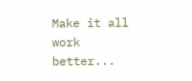Make it all work better...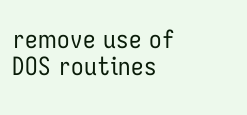remove use of DOS routines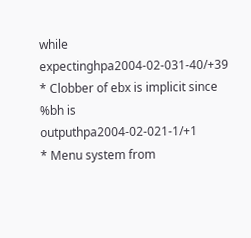while expectinghpa2004-02-031-40/+39
* Clobber of ebx is implicit since %bh is outputhpa2004-02-021-1/+1
* Menu system from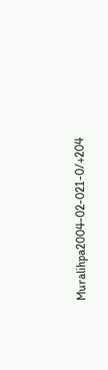Muralihpa2004-02-021-0/+204